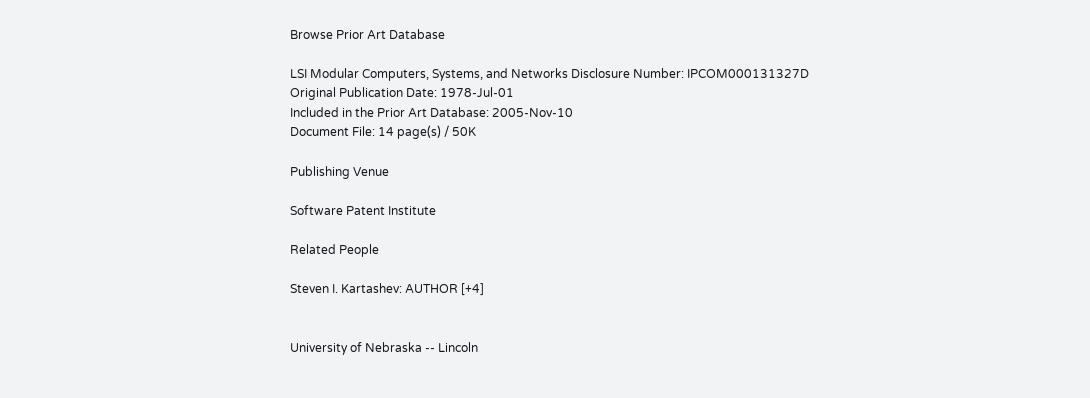Browse Prior Art Database

LSI Modular Computers, Systems, and Networks Disclosure Number: IPCOM000131327D
Original Publication Date: 1978-Jul-01
Included in the Prior Art Database: 2005-Nov-10
Document File: 14 page(s) / 50K

Publishing Venue

Software Patent Institute

Related People

Steven I. Kartashev: AUTHOR [+4]


University of Nebraska -- Lincoln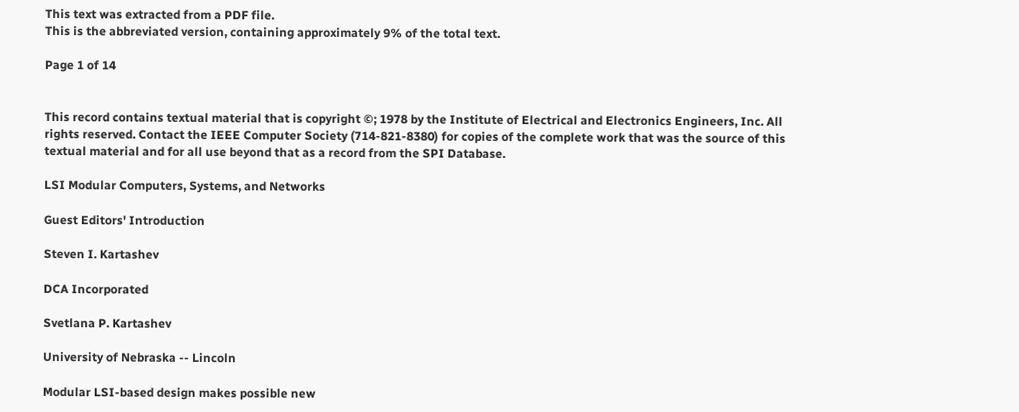This text was extracted from a PDF file.
This is the abbreviated version, containing approximately 9% of the total text.

Page 1 of 14


This record contains textual material that is copyright ©; 1978 by the Institute of Electrical and Electronics Engineers, Inc. All rights reserved. Contact the IEEE Computer Society (714-821-8380) for copies of the complete work that was the source of this textual material and for all use beyond that as a record from the SPI Database.

LSI Modular Computers, Systems, and Networks

Guest Editors' Introduction

Steven I. Kartashev

DCA Incorporated

Svetlana P. Kartashev

University of Nebraska -- Lincoln

Modular LSI-based design makes possible new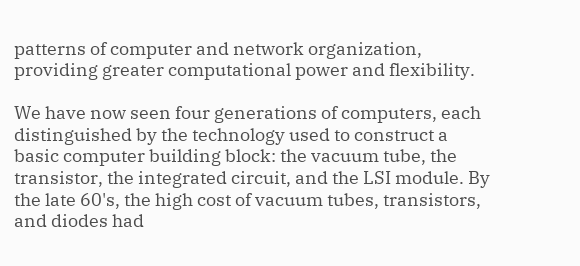patterns of computer and network organization, providing greater computational power and flexibility.

We have now seen four generations of computers, each distinguished by the technology used to construct a basic computer building block: the vacuum tube, the transistor, the integrated circuit, and the LSI module. By the late 60's, the high cost of vacuum tubes, transistors, and diodes had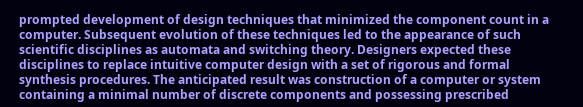prompted development of design techniques that minimized the component count in a computer. Subsequent evolution of these techniques led to the appearance of such scientific disciplines as automata and switching theory. Designers expected these disciplines to replace intuitive computer design with a set of rigorous and formal synthesis procedures. The anticipated result was construction of a computer or system containing a minimal number of discrete components and possessing prescribed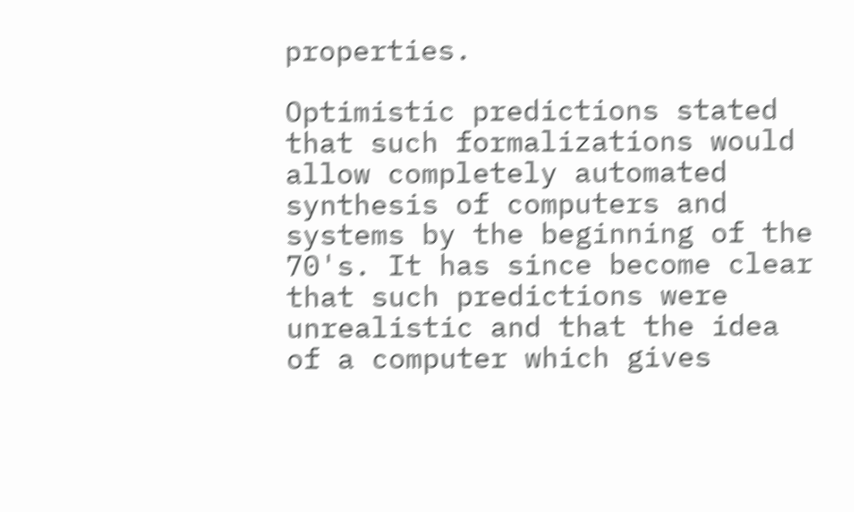properties.

Optimistic predictions stated that such formalizations would allow completely automated synthesis of computers and systems by the beginning of the 70's. It has since become clear that such predictions were unrealistic and that the idea of a computer which gives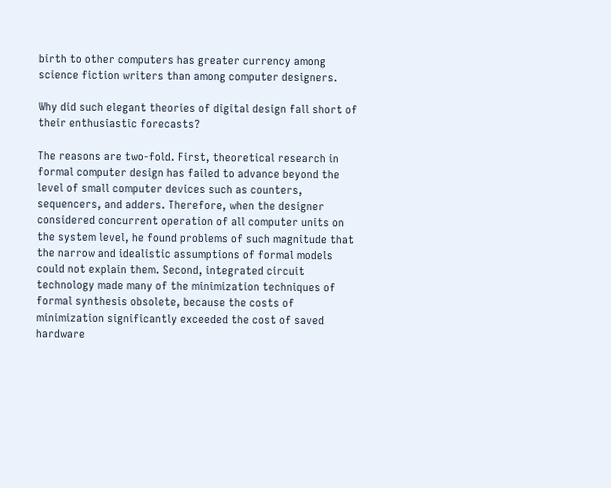birth to other computers has greater currency among science fiction writers than among computer designers.

Why did such elegant theories of digital design fall short of their enthusiastic forecasts?

The reasons are two-fold. First, theoretical research in formal computer design has failed to advance beyond the level of small computer devices such as counters, sequencers, and adders. Therefore, when the designer considered concurrent operation of all computer units on the system level, he found problems of such magnitude that the narrow and idealistic assumptions of formal models could not explain them. Second, integrated circuit technology made many of the minimization techniques of formal synthesis obsolete, because the costs of minimization significantly exceeded the cost of saved hardware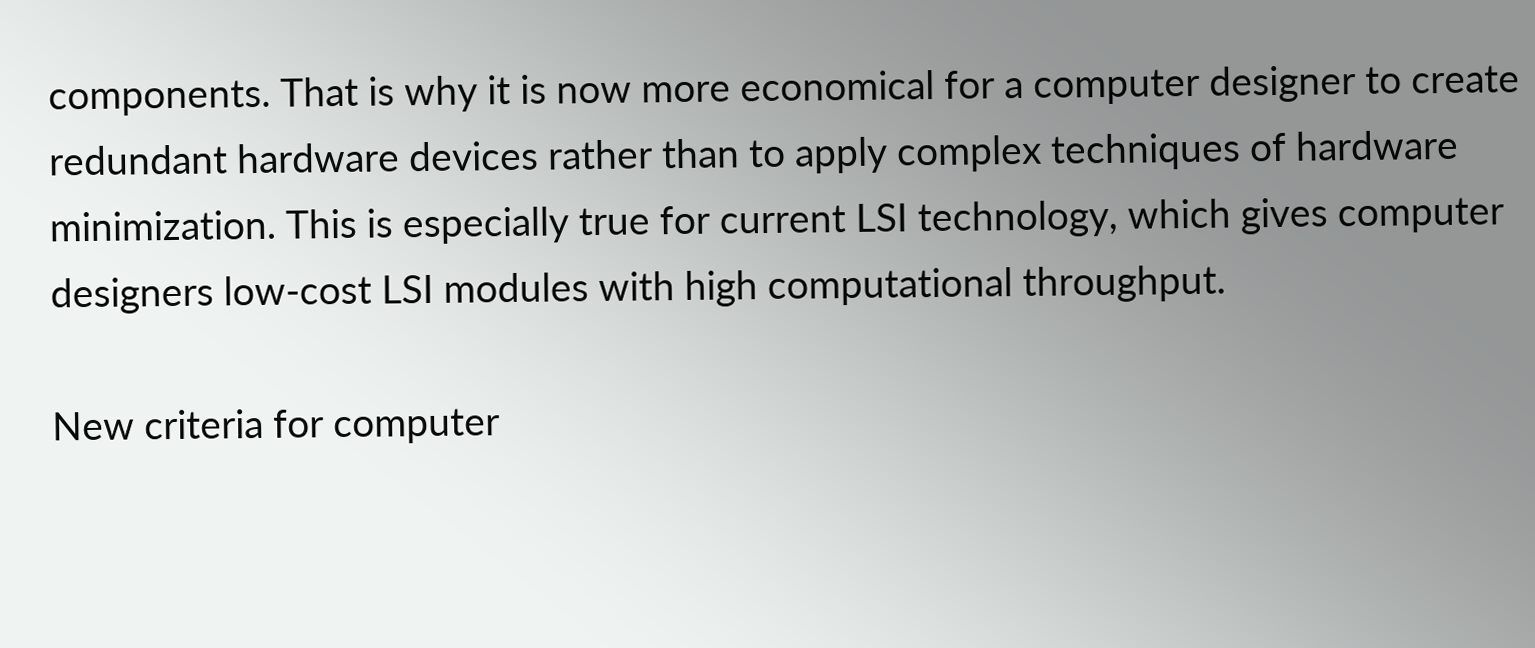components. That is why it is now more economical for a computer designer to create redundant hardware devices rather than to apply complex techniques of hardware minimization. This is especially true for current LSI technology, which gives computer designers low-cost LSI modules with high computational throughput.

New criteria for computer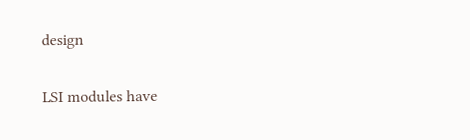design

LSI modules have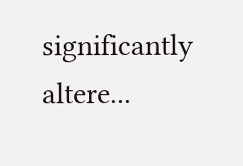significantly altere...